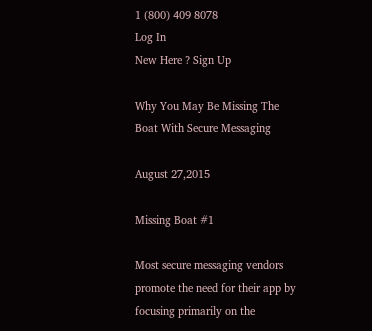1 (800) 409 8078
Log In
New Here ? Sign Up

Why You May Be Missing The Boat With Secure Messaging

August 27,2015

Missing Boat #1

Most secure messaging vendors promote the need for their app by focusing primarily on the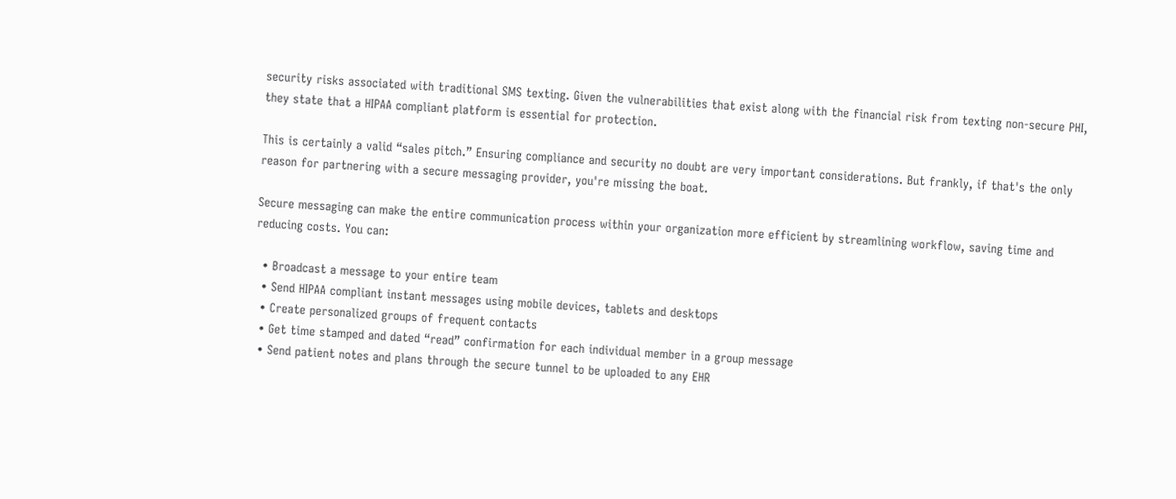security risks associated with traditional SMS texting. Given the vulnerabilities that exist along with the financial risk from texting non-secure PHI, they state that a HIPAA compliant platform is essential for protection.

This is certainly a valid “sales pitch.” Ensuring compliance and security no doubt are very important considerations. But frankly, if that's the only reason for partnering with a secure messaging provider, you're missing the boat.

Secure messaging can make the entire communication process within your organization more efficient by streamlining workflow, saving time and reducing costs. You can:

  • Broadcast a message to your entire team
  • Send HIPAA compliant instant messages using mobile devices, tablets and desktops
  • Create personalized groups of frequent contacts
  • Get time stamped and dated “read” confirmation for each individual member in a group message
  • Send patient notes and plans through the secure tunnel to be uploaded to any EHR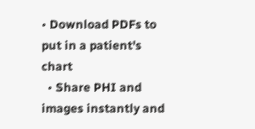• Download PDFs to put in a patient's chart
  • Share PHI and images instantly and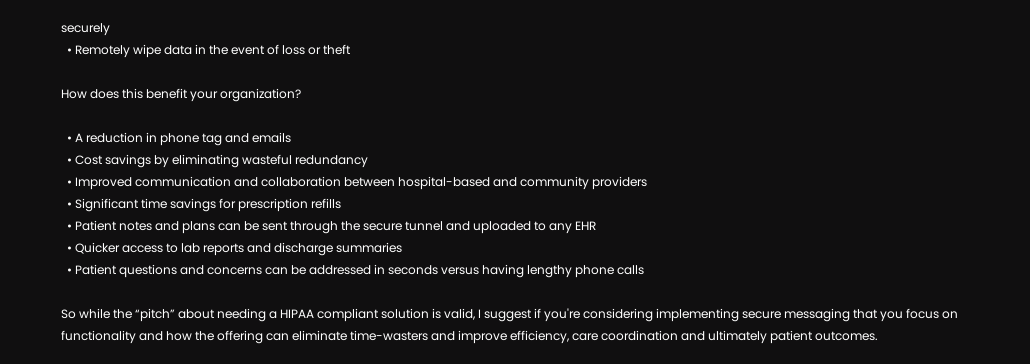securely
  • Remotely wipe data in the event of loss or theft

How does this benefit your organization?

  • A reduction in phone tag and emails
  • Cost savings by eliminating wasteful redundancy
  • Improved communication and collaboration between hospital-based and community providers
  • Significant time savings for prescription refills
  • Patient notes and plans can be sent through the secure tunnel and uploaded to any EHR
  • Quicker access to lab reports and discharge summaries
  • Patient questions and concerns can be addressed in seconds versus having lengthy phone calls

So while the “pitch” about needing a HIPAA compliant solution is valid, I suggest if you're considering implementing secure messaging that you focus on functionality and how the offering can eliminate time-wasters and improve efficiency, care coordination and ultimately patient outcomes.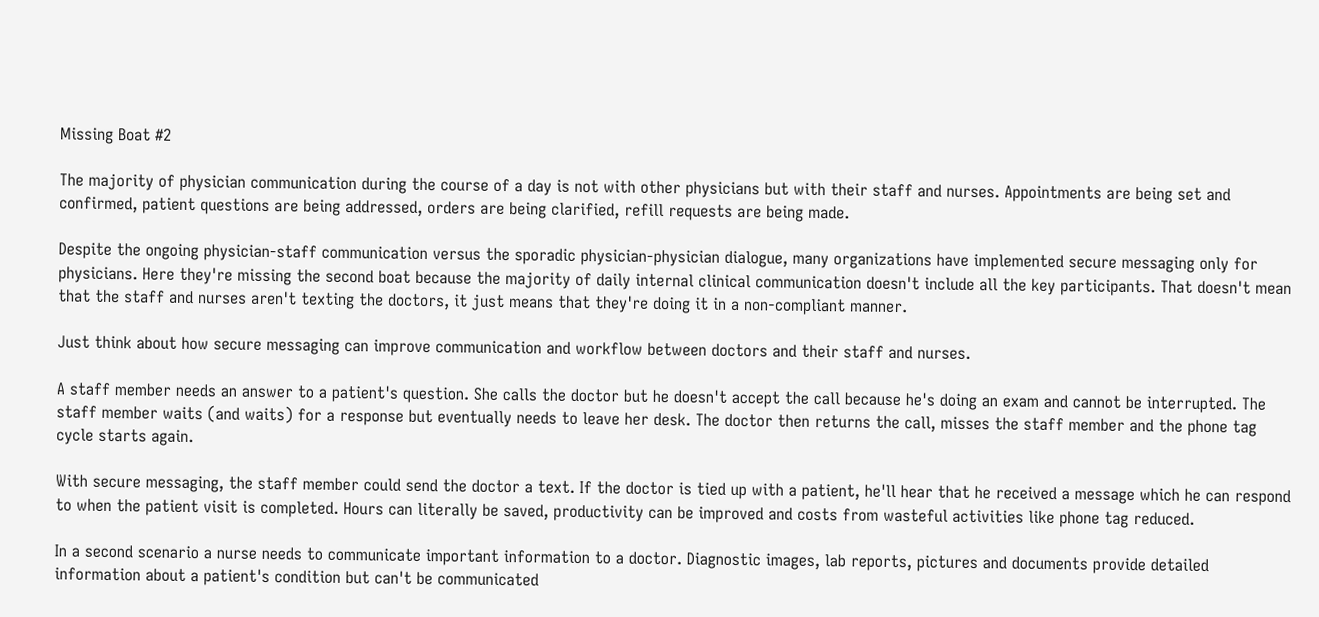Missing Boat #2

The majority of physician communication during the course of a day is not with other physicians but with their staff and nurses. Appointments are being set and confirmed, patient questions are being addressed, orders are being clarified, refill requests are being made.

Despite the ongoing physician-staff communication versus the sporadic physician-physician dialogue, many organizations have implemented secure messaging only for physicians. Here they're missing the second boat because the majority of daily internal clinical communication doesn't include all the key participants. That doesn't mean that the staff and nurses aren't texting the doctors, it just means that they're doing it in a non-compliant manner.

Just think about how secure messaging can improve communication and workflow between doctors and their staff and nurses.

A staff member needs an answer to a patient's question. She calls the doctor but he doesn't accept the call because he's doing an exam and cannot be interrupted. The staff member waits (and waits) for a response but eventually needs to leave her desk. The doctor then returns the call, misses the staff member and the phone tag cycle starts again.

With secure messaging, the staff member could send the doctor a text. If the doctor is tied up with a patient, he'll hear that he received a message which he can respond to when the patient visit is completed. Hours can literally be saved, productivity can be improved and costs from wasteful activities like phone tag reduced.

In a second scenario a nurse needs to communicate important information to a doctor. Diagnostic images, lab reports, pictures and documents provide detailed information about a patient's condition but can't be communicated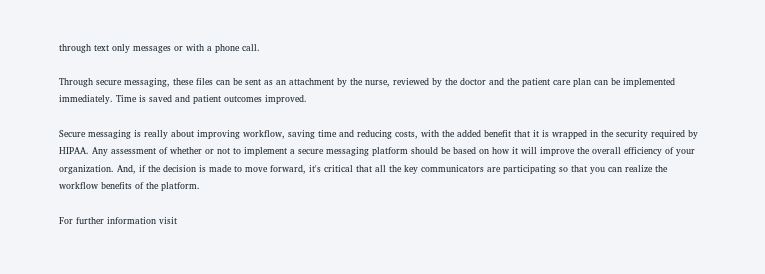through text only messages or with a phone call.

Through secure messaging, these files can be sent as an attachment by the nurse, reviewed by the doctor and the patient care plan can be implemented immediately. Time is saved and patient outcomes improved.

Secure messaging is really about improving workflow, saving time and reducing costs, with the added benefit that it is wrapped in the security required by HIPAA. Any assessment of whether or not to implement a secure messaging platform should be based on how it will improve the overall efficiency of your organization. And, if the decision is made to move forward, it's critical that all the key communicators are participating so that you can realize the workflow benefits of the platform.

For further information visit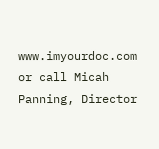www.imyourdoc.com or call Micah Panning, Director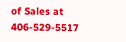of Sales at 406-529-5517